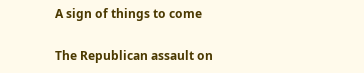A sign of things to come

The Republican assault on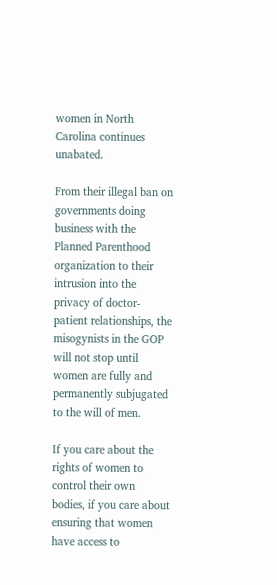women in North Carolina continues unabated.

From their illegal ban on governments doing business with the Planned Parenthood organization to their intrusion into the privacy of doctor-patient relationships, the misogynists in the GOP will not stop until women are fully and permanently subjugated to the will of men.

If you care about the rights of women to control their own bodies, if you care about ensuring that women have access to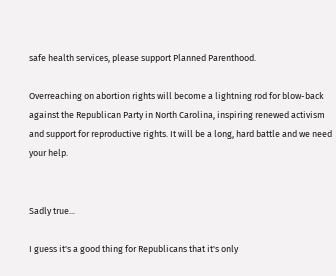safe health services, please support Planned Parenthood.

Overreaching on abortion rights will become a lightning rod for blow-back against the Republican Party in North Carolina, inspiring renewed activism and support for reproductive rights. It will be a long, hard battle and we need your help.


Sadly true...

I guess it's a good thing for Republicans that it's only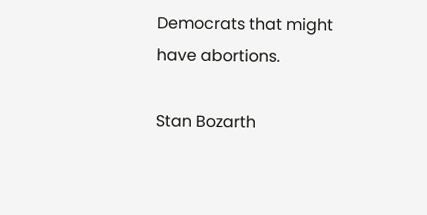Democrats that might have abortions.

Stan Bozarth